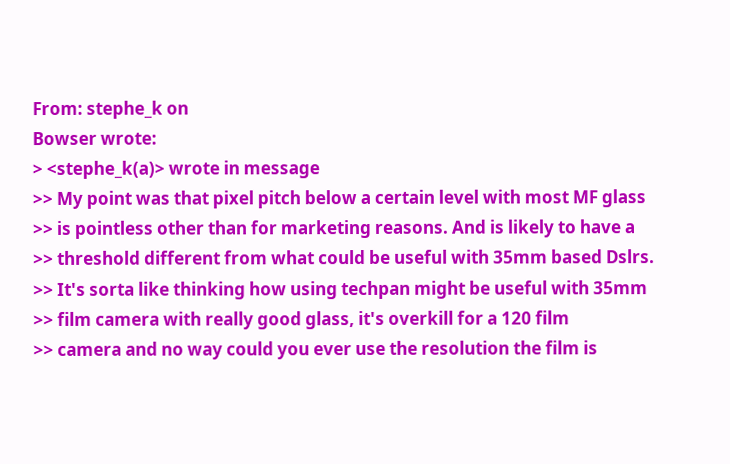From: stephe_k on
Bowser wrote:
> <stephe_k(a)> wrote in message
>> My point was that pixel pitch below a certain level with most MF glass
>> is pointless other than for marketing reasons. And is likely to have a
>> threshold different from what could be useful with 35mm based Dslrs.
>> It's sorta like thinking how using techpan might be useful with 35mm
>> film camera with really good glass, it's overkill for a 120 film
>> camera and no way could you ever use the resolution the film is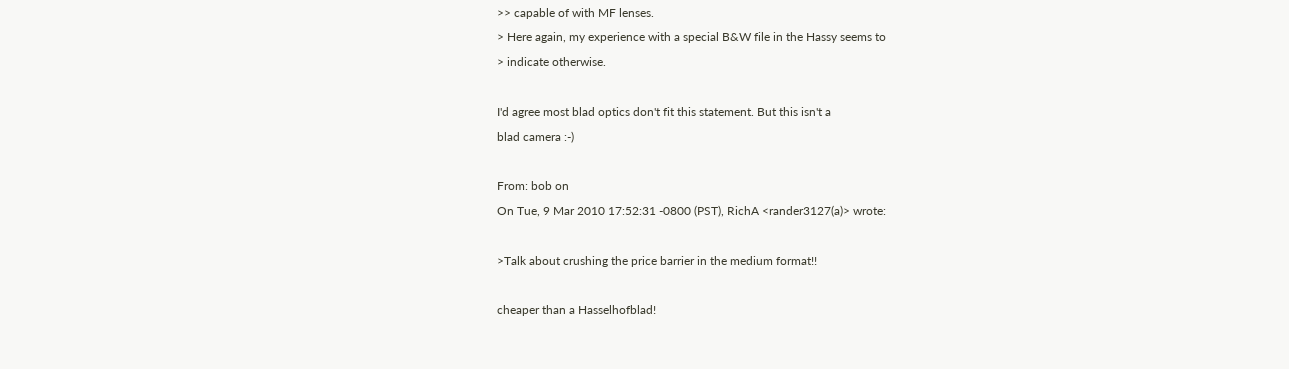>> capable of with MF lenses.
> Here again, my experience with a special B&W file in the Hassy seems to
> indicate otherwise.

I'd agree most blad optics don't fit this statement. But this isn't a
blad camera :-)

From: bob on
On Tue, 9 Mar 2010 17:52:31 -0800 (PST), RichA <rander3127(a)> wrote:

>Talk about crushing the price barrier in the medium format!!

cheaper than a Hasselhofblad!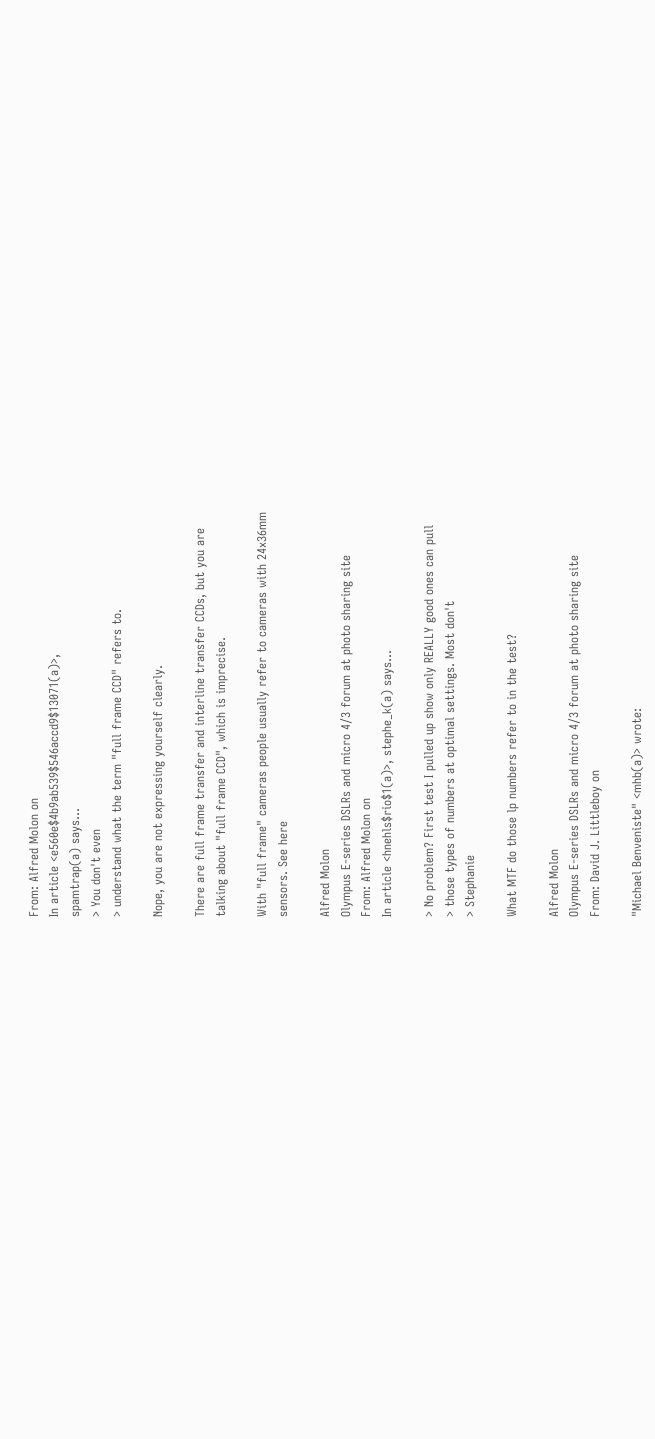From: Alfred Molon on
In article <e560e$4b9ab539$546accd9$13071(a)>,
spamtrap(a) says...
> You don't even
> understand what the term "full frame CCD" refers to.

Nope, you are not expressing yourself clearly.

There are full frame transfer and interline transfer CCDs, but you are
talking about "full frame CCD", which is imprecise.

With "full frame" cameras people usually refer to cameras with 24x36mm
sensors. See here

Alfred Molon
Olympus E-series DSLRs and micro 4/3 forum at photo sharing site
From: Alfred Molon on
In article <hnehls$rio$1(a)>, stephe_k(a) says...

> No problem? First test I pulled up show only REALLY good ones can pull
> those types of numbers at optimal settings. Most don't
> Stephanie

What MTF do those lp numbers refer to in the test?

Alfred Molon
Olympus E-series DSLRs and micro 4/3 forum at photo sharing site
From: David J. Littleboy on

"Michael Benveniste" <mhb(a)> wrote: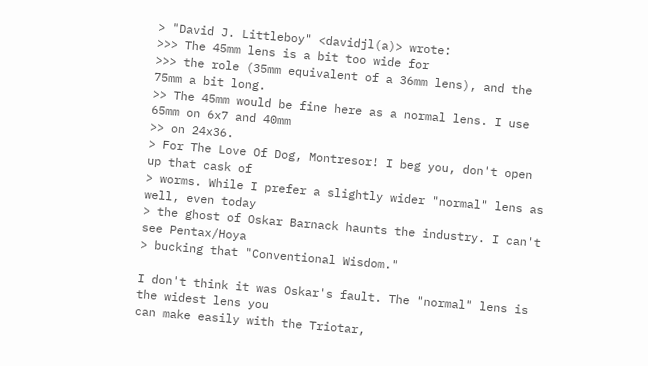> "David J. Littleboy" <davidjl(a)> wrote:
>>> The 45mm lens is a bit too wide for
>>> the role (35mm equivalent of a 36mm lens), and the 75mm a bit long.
>> The 45mm would be fine here as a normal lens. I use 65mm on 6x7 and 40mm
>> on 24x36.
> For The Love Of Dog, Montresor! I beg you, don't open up that cask of
> worms. While I prefer a slightly wider "normal" lens as well, even today
> the ghost of Oskar Barnack haunts the industry. I can't see Pentax/Hoya
> bucking that "Conventional Wisdom."

I don't think it was Oskar's fault. The "normal" lens is the widest lens you
can make easily with the Triotar,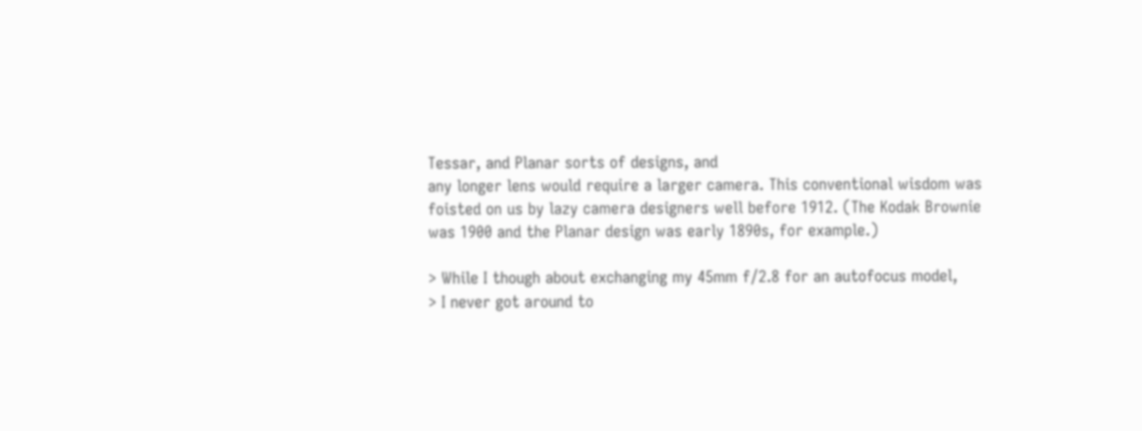Tessar, and Planar sorts of designs, and
any longer lens would require a larger camera. This conventional wisdom was
foisted on us by lazy camera designers well before 1912. (The Kodak Brownie
was 1900 and the Planar design was early 1890s, for example.)

> While I though about exchanging my 45mm f/2.8 for an autofocus model,
> I never got around to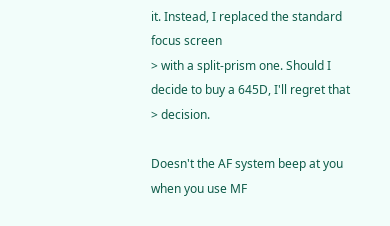it. Instead, I replaced the standard focus screen
> with a split-prism one. Should I decide to buy a 645D, I'll regret that
> decision.

Doesn't the AF system beep at you when you use MF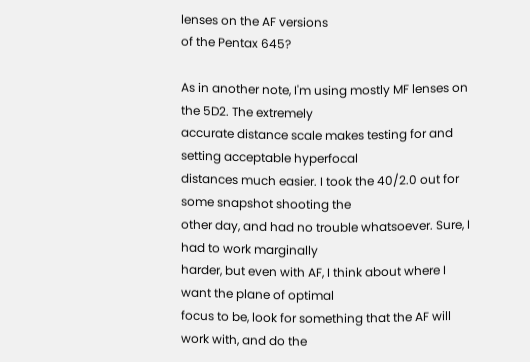lenses on the AF versions
of the Pentax 645?

As in another note, I'm using mostly MF lenses on the 5D2. The extremely
accurate distance scale makes testing for and setting acceptable hyperfocal
distances much easier. I took the 40/2.0 out for some snapshot shooting the
other day, and had no trouble whatsoever. Sure, I had to work marginally
harder, but even with AF, I think about where I want the plane of optimal
focus to be, look for something that the AF will work with, and do the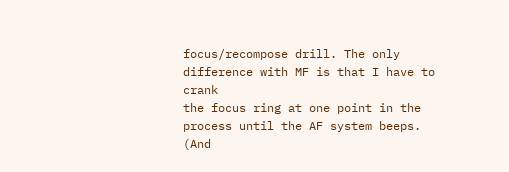focus/recompose drill. The only difference with MF is that I have to crank
the focus ring at one point in the process until the AF system beeps. (And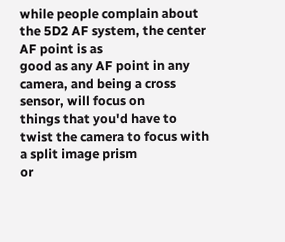while people complain about the 5D2 AF system, the center AF point is as
good as any AF point in any camera, and being a cross sensor, will focus on
things that you'd have to twist the camera to focus with a split image prism
or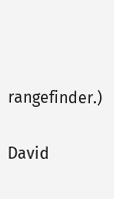rangefinder.)

David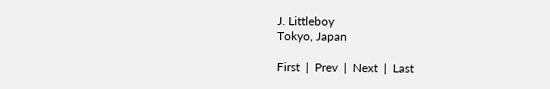J. Littleboy
Tokyo, Japan

First  |  Prev  |  Next  |  Last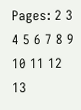Pages: 2 3 4 5 6 7 8 9 10 11 12 13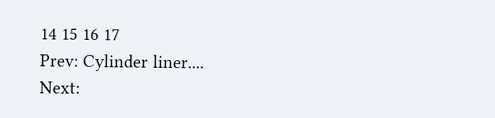14 15 16 17
Prev: Cylinder liner....
Next: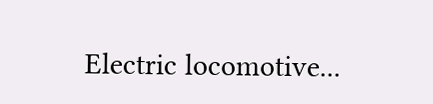Electric locomotive...